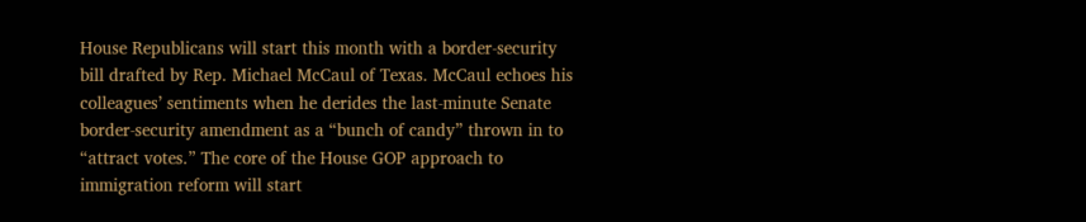House Republicans will start this month with a border-security bill drafted by Rep. Michael McCaul of Texas. McCaul echoes his colleagues’ sentiments when he derides the last-minute Senate border-security amendment as a “bunch of candy” thrown in to “attract votes.” The core of the House GOP approach to immigration reform will start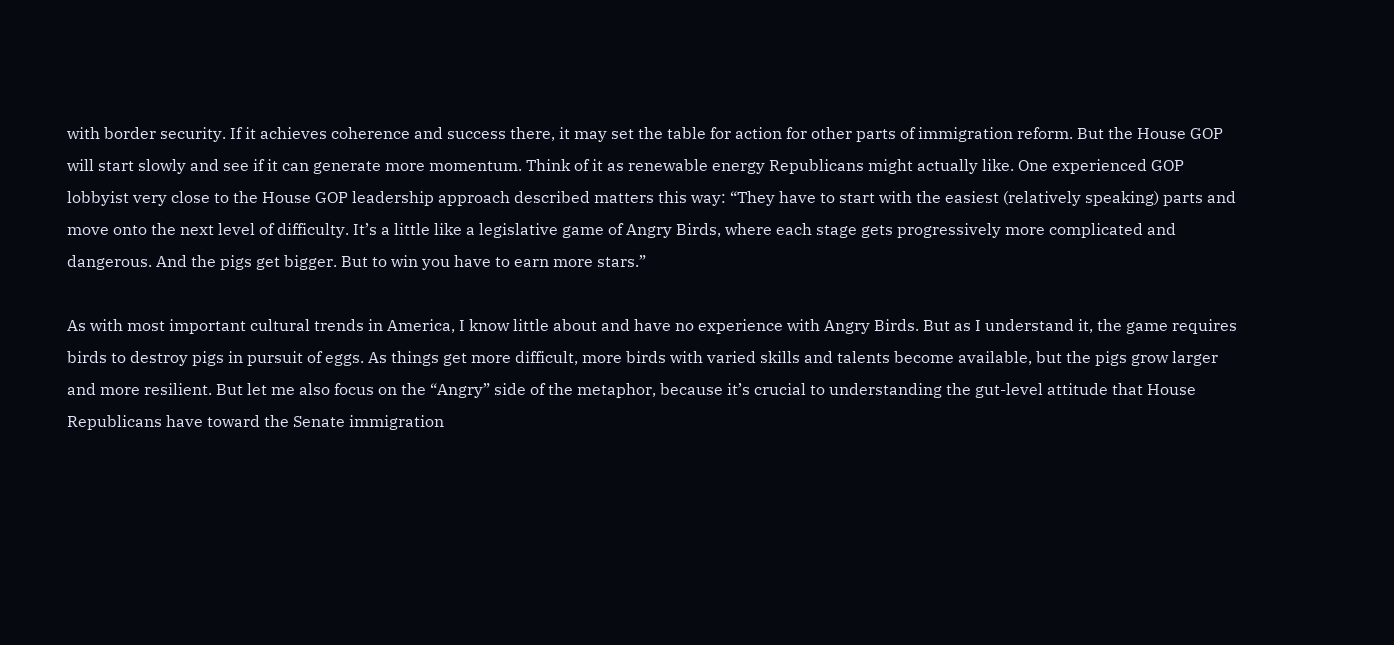with border security. If it achieves coherence and success there, it may set the table for action for other parts of immigration reform. But the House GOP will start slowly and see if it can generate more momentum. Think of it as renewable energy Republicans might actually like. One experienced GOP lobbyist very close to the House GOP leadership approach described matters this way: “They have to start with the easiest (relatively speaking) parts and move onto the next level of difficulty. It’s a little like a legislative game of Angry Birds, where each stage gets progressively more complicated and dangerous. And the pigs get bigger. But to win you have to earn more stars.”

As with most important cultural trends in America, I know little about and have no experience with Angry Birds. But as I understand it, the game requires birds to destroy pigs in pursuit of eggs. As things get more difficult, more birds with varied skills and talents become available, but the pigs grow larger and more resilient. But let me also focus on the “Angry” side of the metaphor, because it’s crucial to understanding the gut-level attitude that House Republicans have toward the Senate immigration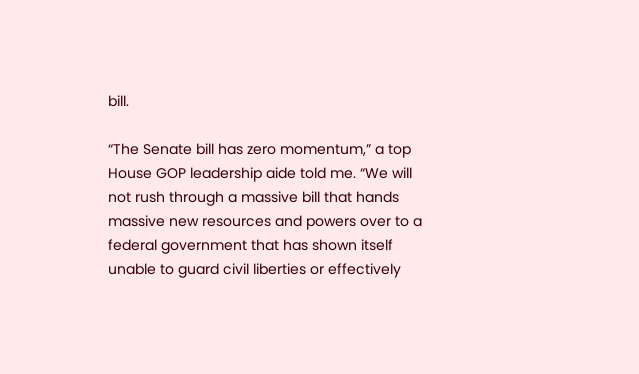bill.

“The Senate bill has zero momentum,” a top House GOP leadership aide told me. “We will not rush through a massive bill that hands massive new resources and powers over to a federal government that has shown itself unable to guard civil liberties or effectively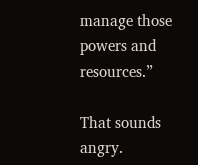manage those powers and resources.”

That sounds angry.